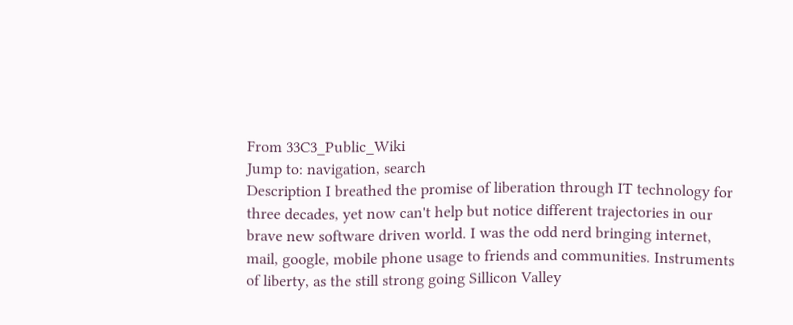From 33C3_Public_Wiki
Jump to: navigation, search
Description I breathed the promise of liberation through IT technology for three decades, yet now can't help but notice different trajectories in our brave new software driven world. I was the odd nerd bringing internet, mail, google, mobile phone usage to friends and communities. Instruments of liberty, as the still strong going Sillicon Valley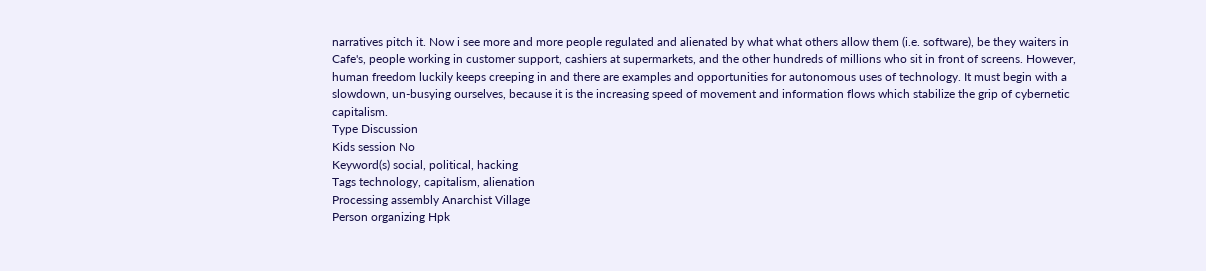narratives pitch it. Now i see more and more people regulated and alienated by what what others allow them (i.e. software), be they waiters in Cafe's, people working in customer support, cashiers at supermarkets, and the other hundreds of millions who sit in front of screens. However, human freedom luckily keeps creeping in and there are examples and opportunities for autonomous uses of technology. It must begin with a slowdown, un-busying ourselves, because it is the increasing speed of movement and information flows which stabilize the grip of cybernetic capitalism.
Type Discussion
Kids session No
Keyword(s) social, political, hacking
Tags technology, capitalism, alienation
Processing assembly Anarchist Village
Person organizing Hpk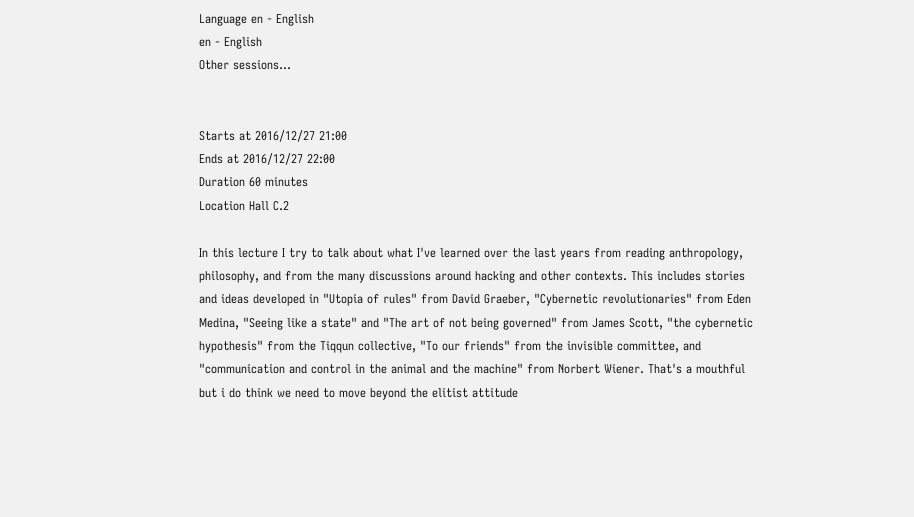Language en - English
en - English
Other sessions...


Starts at 2016/12/27 21:00
Ends at 2016/12/27 22:00
Duration 60 minutes
Location Hall C.2

In this lecture I try to talk about what I've learned over the last years from reading anthropology, philosophy, and from the many discussions around hacking and other contexts. This includes stories and ideas developed in "Utopia of rules" from David Graeber, "Cybernetic revolutionaries" from Eden Medina, "Seeing like a state" and "The art of not being governed" from James Scott, "the cybernetic hypothesis" from the Tiqqun collective, "To our friends" from the invisible committee, and "communication and control in the animal and the machine" from Norbert Wiener. That's a mouthful but i do think we need to move beyond the elitist attitude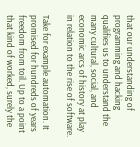that our understanding of programming and hacking qualifies us to understand the many cultural, social, and economic arcs of history at play in relation to the rise of software.

Take for example automation. It promised for hundreds of years freedom from toil. Up to a point that kind of worked, surely the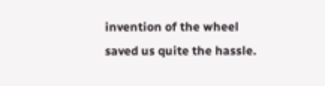invention of the wheel saved us quite the hassle.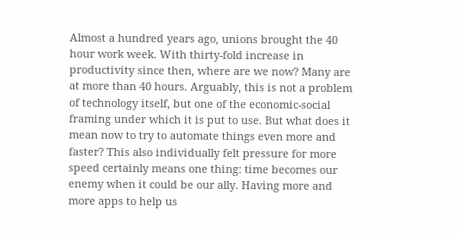Almost a hundred years ago, unions brought the 40 hour work week. With thirty-fold increase in productivity since then, where are we now? Many are at more than 40 hours. Arguably, this is not a problem of technology itself, but one of the economic-social framing under which it is put to use. But what does it mean now to try to automate things even more and faster? This also individually felt pressure for more speed certainly means one thing: time becomes our enemy when it could be our ally. Having more and more apps to help us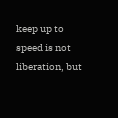keep up to speed is not liberation, but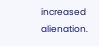increased alienation.